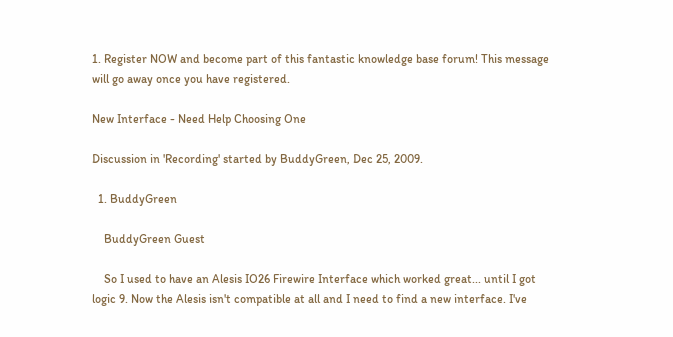1. Register NOW and become part of this fantastic knowledge base forum! This message will go away once you have registered.

New Interface - Need Help Choosing One

Discussion in 'Recording' started by BuddyGreen, Dec 25, 2009.

  1. BuddyGreen

    BuddyGreen Guest

    So I used to have an Alesis IO26 Firewire Interface which worked great... until I got logic 9. Now the Alesis isn't compatible at all and I need to find a new interface. I've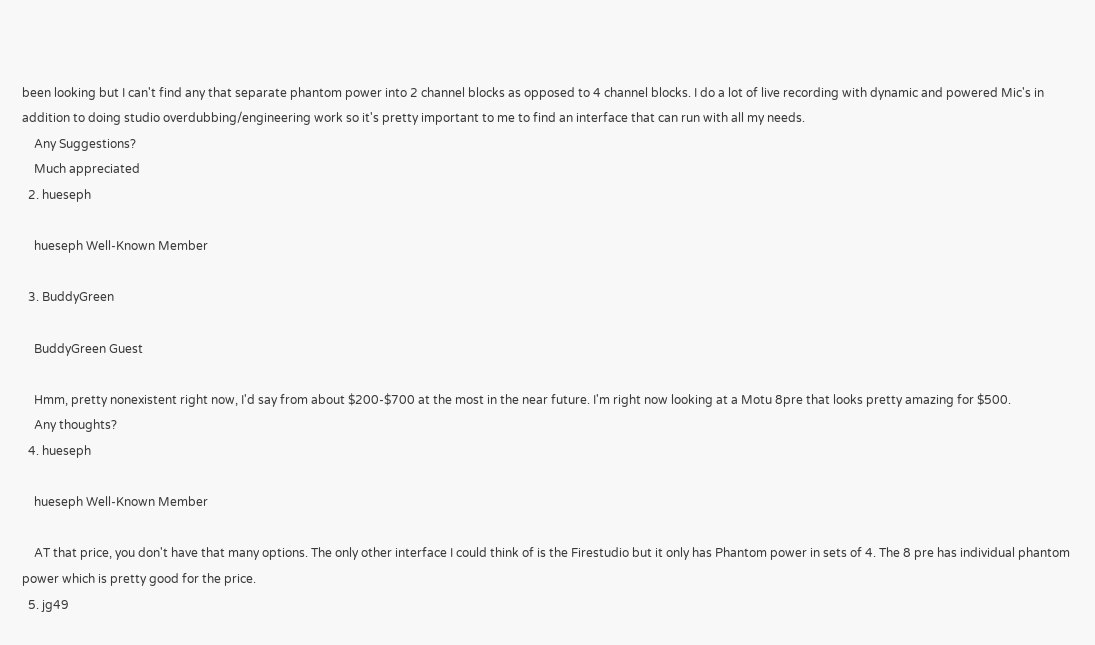been looking but I can't find any that separate phantom power into 2 channel blocks as opposed to 4 channel blocks. I do a lot of live recording with dynamic and powered Mic's in addition to doing studio overdubbing/engineering work so it's pretty important to me to find an interface that can run with all my needs.
    Any Suggestions?
    Much appreciated
  2. hueseph

    hueseph Well-Known Member

  3. BuddyGreen

    BuddyGreen Guest

    Hmm, pretty nonexistent right now, I'd say from about $200-$700 at the most in the near future. I'm right now looking at a Motu 8pre that looks pretty amazing for $500.
    Any thoughts?
  4. hueseph

    hueseph Well-Known Member

    AT that price, you don't have that many options. The only other interface I could think of is the Firestudio but it only has Phantom power in sets of 4. The 8 pre has individual phantom power which is pretty good for the price.
  5. jg49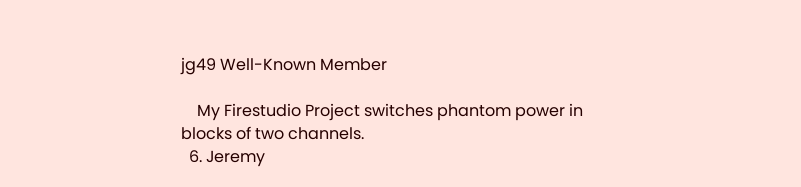jg49 Well-Known Member

    My Firestudio Project switches phantom power in blocks of two channels.
  6. Jeremy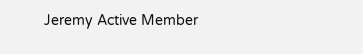Jeremy Active Member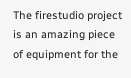The firestudio project is an amazing piece of equipment for the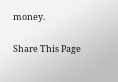money.

Share This Page